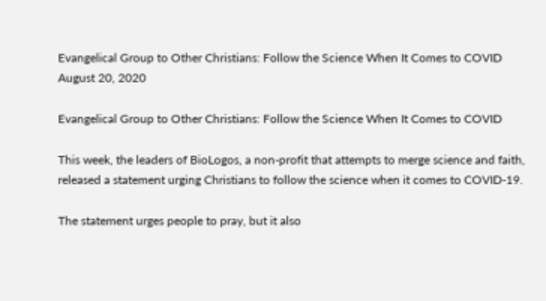Evangelical Group to Other Christians: Follow the Science When It Comes to COVID August 20, 2020

Evangelical Group to Other Christians: Follow the Science When It Comes to COVID

This week, the leaders of BioLogos, a non-profit that attempts to merge science and faith, released a statement urging Christians to follow the science when it comes to COVID-19.

The statement urges people to pray, but it also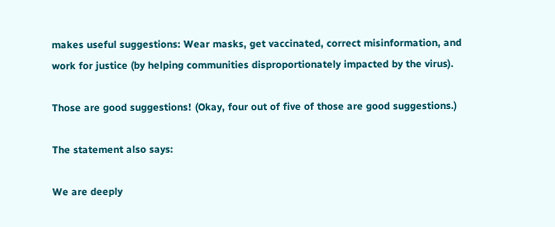makes useful suggestions: Wear masks, get vaccinated, correct misinformation, and work for justice (by helping communities disproportionately impacted by the virus).

Those are good suggestions! (Okay, four out of five of those are good suggestions.)

The statement also says:

We are deeply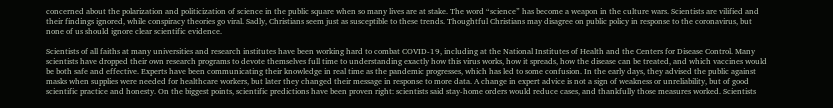concerned about the polarization and politicization of science in the public square when so many lives are at stake. The word “science” has become a weapon in the culture wars. Scientists are vilified and their findings ignored, while conspiracy theories go viral. Sadly, Christians seem just as susceptible to these trends. Thoughtful Christians may disagree on public policy in response to the coronavirus, but none of us should ignore clear scientific evidence.

Scientists of all faiths at many universities and research institutes have been working hard to combat COVID-19, including at the National Institutes of Health and the Centers for Disease Control. Many scientists have dropped their own research programs to devote themselves full time to understanding exactly how this virus works, how it spreads, how the disease can be treated, and which vaccines would be both safe and effective. Experts have been communicating their knowledge in real time as the pandemic progresses, which has led to some confusion. In the early days, they advised the public against masks when supplies were needed for healthcare workers, but later they changed their message in response to more data. A change in expert advice is not a sign of weakness or unreliability, but of good scientific practice and honesty. On the biggest points, scientific predictions have been proven right: scientists said stay-home orders would reduce cases, and thankfully those measures worked. Scientists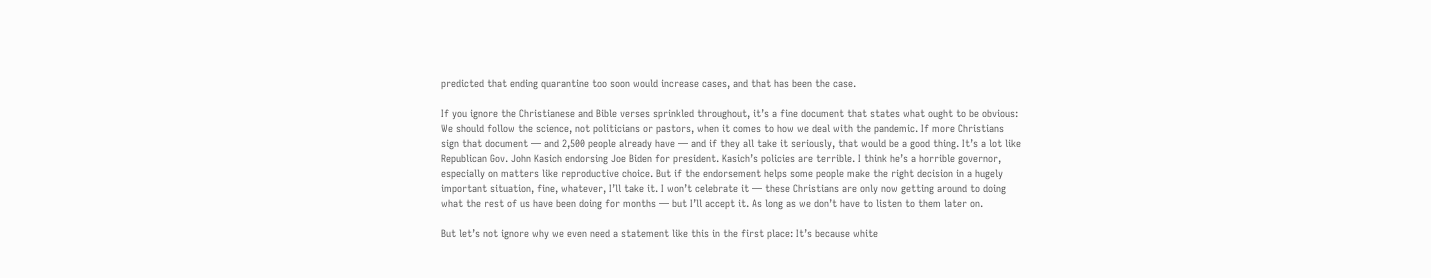predicted that ending quarantine too soon would increase cases, and that has been the case.

If you ignore the Christianese and Bible verses sprinkled throughout, it’s a fine document that states what ought to be obvious: We should follow the science, not politicians or pastors, when it comes to how we deal with the pandemic. If more Christians sign that document — and 2,500 people already have — and if they all take it seriously, that would be a good thing. It’s a lot like Republican Gov. John Kasich endorsing Joe Biden for president. Kasich’s policies are terrible. I think he’s a horrible governor, especially on matters like reproductive choice. But if the endorsement helps some people make the right decision in a hugely important situation, fine, whatever, I’ll take it. I won’t celebrate it — these Christians are only now getting around to doing what the rest of us have been doing for months — but I’ll accept it. As long as we don’t have to listen to them later on.

But let’s not ignore why we even need a statement like this in the first place: It’s because white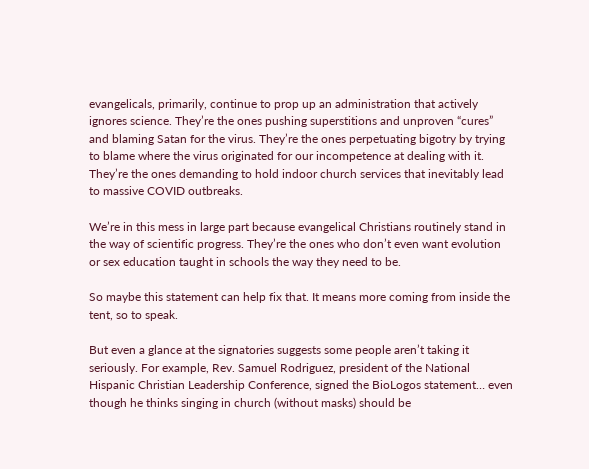evangelicals, primarily, continue to prop up an administration that actively ignores science. They’re the ones pushing superstitions and unproven “cures” and blaming Satan for the virus. They’re the ones perpetuating bigotry by trying to blame where the virus originated for our incompetence at dealing with it. They’re the ones demanding to hold indoor church services that inevitably lead to massive COVID outbreaks.

We’re in this mess in large part because evangelical Christians routinely stand in the way of scientific progress. They’re the ones who don’t even want evolution or sex education taught in schools the way they need to be.

So maybe this statement can help fix that. It means more coming from inside the tent, so to speak.

But even a glance at the signatories suggests some people aren’t taking it seriously. For example, Rev. Samuel Rodriguez, president of the National Hispanic Christian Leadership Conference, signed the BioLogos statement… even though he thinks singing in church (without masks) should be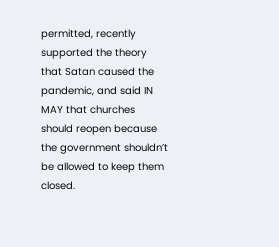permitted, recently supported the theory that Satan caused the pandemic, and said IN MAY that churches should reopen because the government shouldn’t be allowed to keep them closed.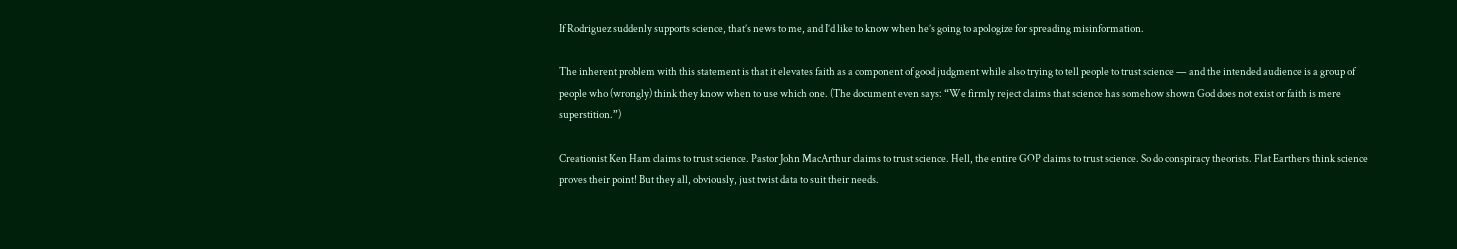If Rodriguez suddenly supports science, that’s news to me, and I’d like to know when he’s going to apologize for spreading misinformation.

The inherent problem with this statement is that it elevates faith as a component of good judgment while also trying to tell people to trust science — and the intended audience is a group of people who (wrongly) think they know when to use which one. (The document even says: “We firmly reject claims that science has somehow shown God does not exist or faith is mere superstition.”)

Creationist Ken Ham claims to trust science. Pastor John MacArthur claims to trust science. Hell, the entire GOP claims to trust science. So do conspiracy theorists. Flat Earthers think science proves their point! But they all, obviously, just twist data to suit their needs.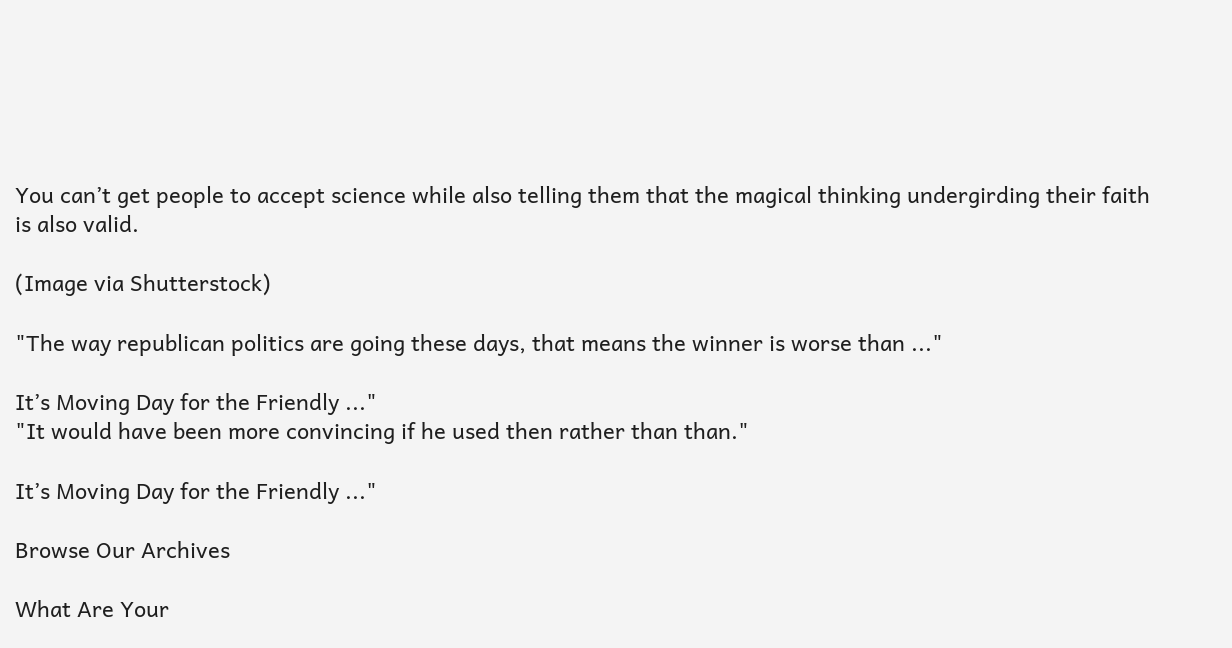You can’t get people to accept science while also telling them that the magical thinking undergirding their faith is also valid.

(Image via Shutterstock)

"The way republican politics are going these days, that means the winner is worse than ..."

It’s Moving Day for the Friendly ..."
"It would have been more convincing if he used then rather than than."

It’s Moving Day for the Friendly ..."

Browse Our Archives

What Are Your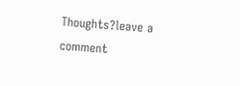Thoughts?leave a comment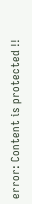error: Content is protected !!